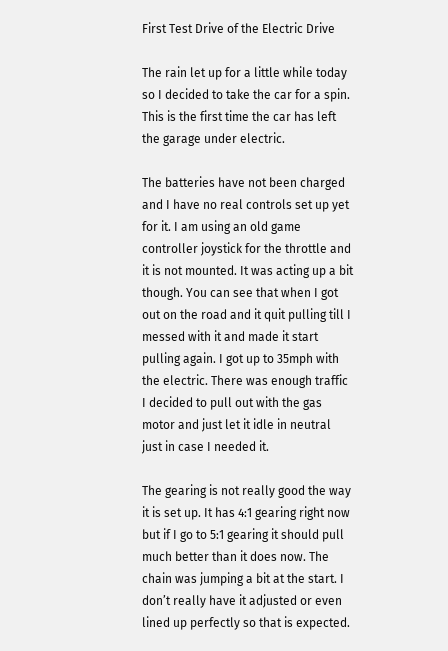First Test Drive of the Electric Drive

The rain let up for a little while today so I decided to take the car for a spin. This is the first time the car has left the garage under electric.

The batteries have not been charged and I have no real controls set up yet for it. I am using an old game controller joystick for the throttle and it is not mounted. It was acting up a bit though. You can see that when I got out on the road and it quit pulling till I messed with it and made it start pulling again. I got up to 35mph with the electric. There was enough traffic I decided to pull out with the gas motor and just let it idle in neutral just in case I needed it.

The gearing is not really good the way it is set up. It has 4:1 gearing right now but if I go to 5:1 gearing it should pull much better than it does now. The chain was jumping a bit at the start. I don’t really have it adjusted or even lined up perfectly so that is expected.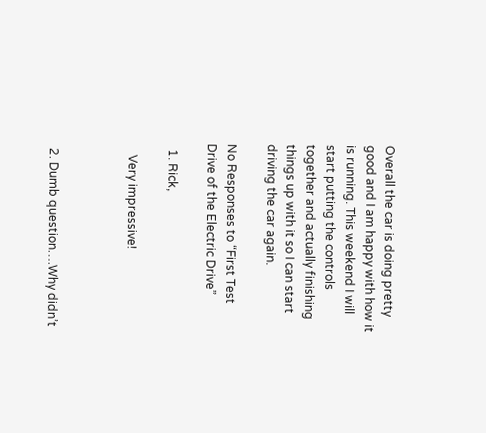Overall the car is doing pretty good and I am happy with how it is running. This weekend I will start putting the controls together and actually finishing things up with it so I can start driving the car again.

No Responses to “First Test Drive of the Electric Drive”

  1. Rick,

    Very impressive!



  2. Dumb question….Why didn’t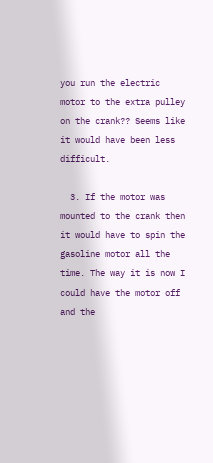you run the electric motor to the extra pulley on the crank?? Seems like it would have been less difficult.

  3. If the motor was mounted to the crank then it would have to spin the gasoline motor all the time. The way it is now I could have the motor off and the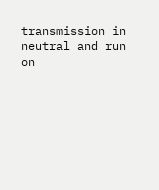transmission in neutral and run on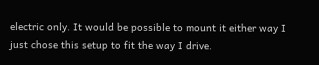electric only. It would be possible to mount it either way I just chose this setup to fit the way I drive.